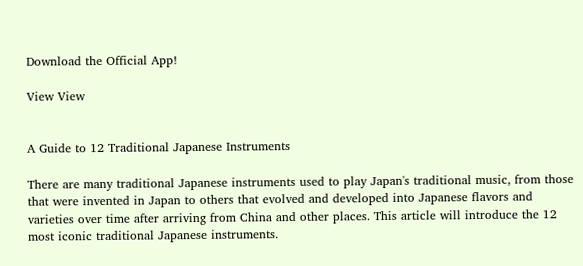Download the Official App!

View View


A Guide to 12 Traditional Japanese Instruments

There are many traditional Japanese instruments used to play Japan's traditional music, from those that were invented in Japan to others that evolved and developed into Japanese flavors and varieties over time after arriving from China and other places. This article will introduce the 12 most iconic traditional Japanese instruments.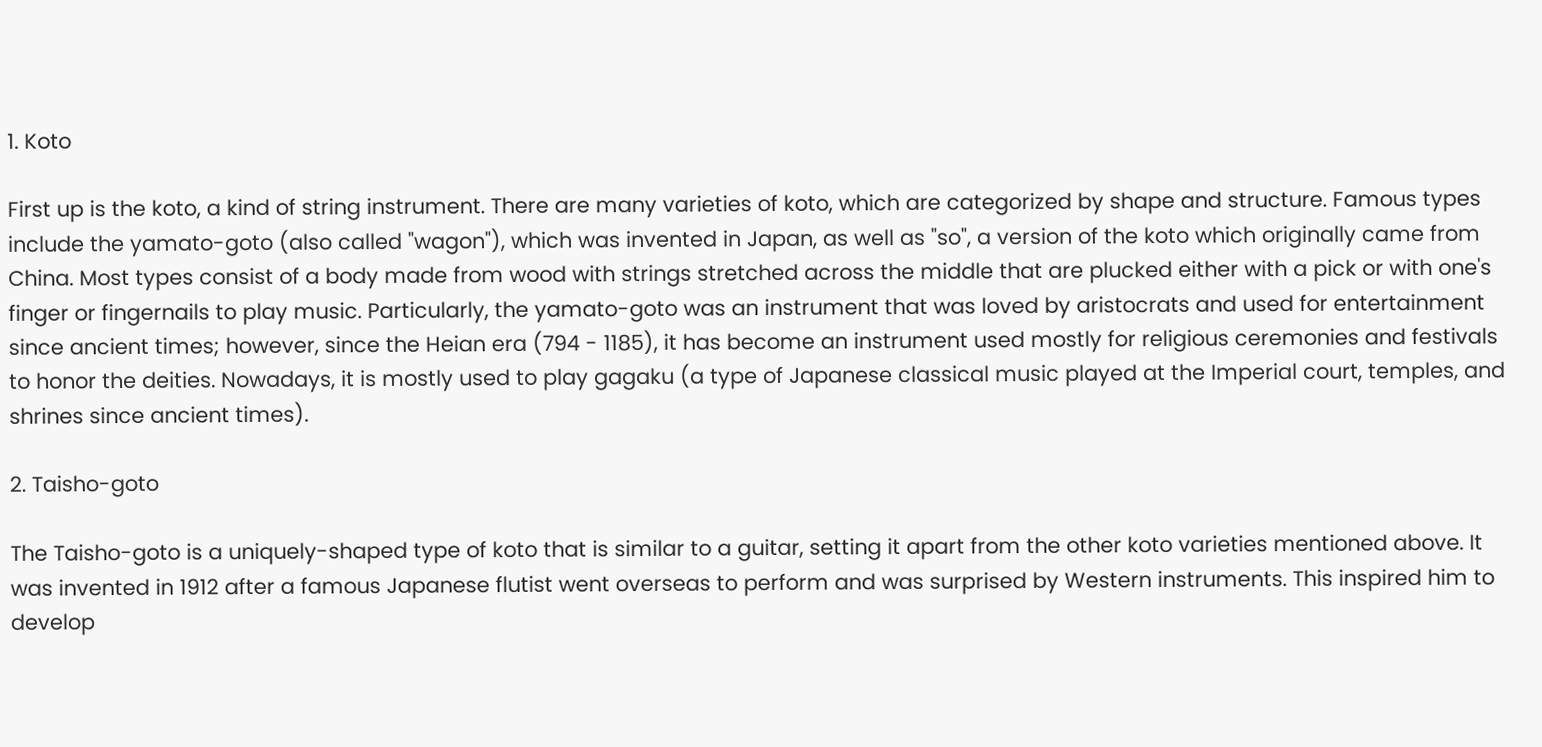1. Koto

First up is the koto, a kind of string instrument. There are many varieties of koto, which are categorized by shape and structure. Famous types include the yamato-goto (also called "wagon"), which was invented in Japan, as well as "so", a version of the koto which originally came from China. Most types consist of a body made from wood with strings stretched across the middle that are plucked either with a pick or with one's finger or fingernails to play music. Particularly, the yamato-goto was an instrument that was loved by aristocrats and used for entertainment since ancient times; however, since the Heian era (794 - 1185), it has become an instrument used mostly for religious ceremonies and festivals to honor the deities. Nowadays, it is mostly used to play gagaku (a type of Japanese classical music played at the Imperial court, temples, and shrines since ancient times).

2. Taisho-goto

The Taisho-goto is a uniquely-shaped type of koto that is similar to a guitar, setting it apart from the other koto varieties mentioned above. It was invented in 1912 after a famous Japanese flutist went overseas to perform and was surprised by Western instruments. This inspired him to develop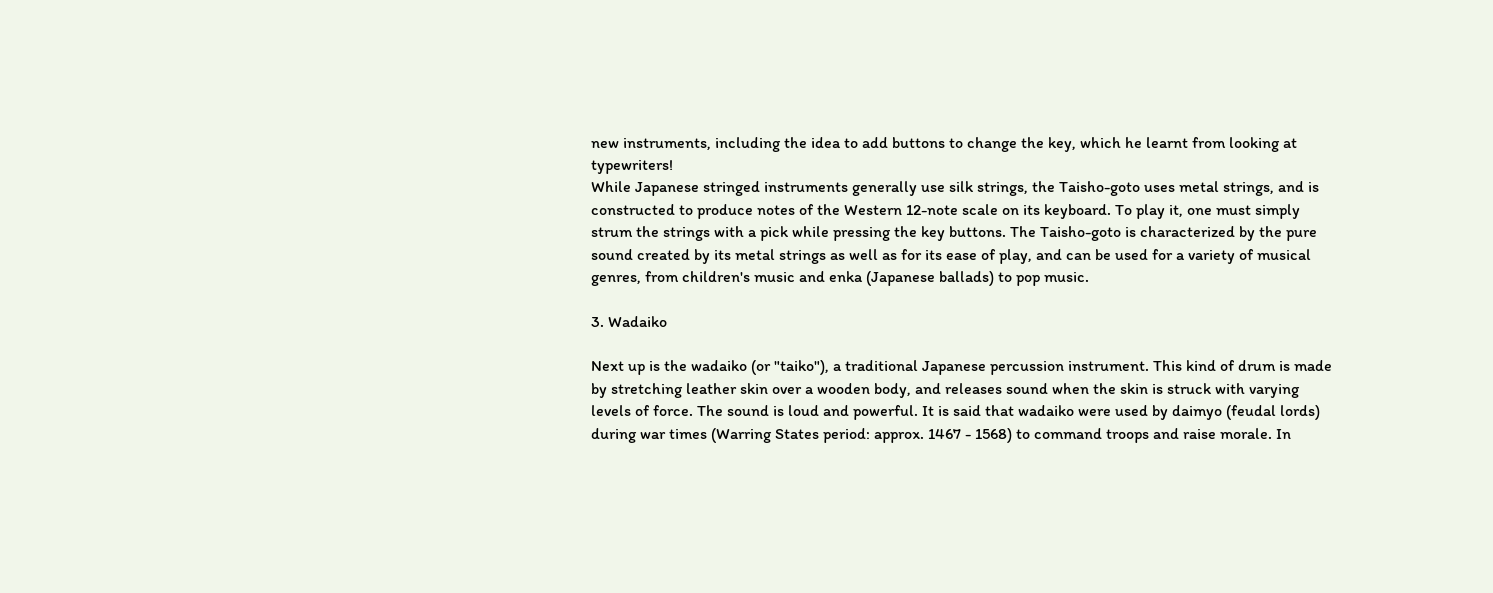new instruments, including the idea to add buttons to change the key, which he learnt from looking at typewriters!
While Japanese stringed instruments generally use silk strings, the Taisho-goto uses metal strings, and is constructed to produce notes of the Western 12-note scale on its keyboard. To play it, one must simply strum the strings with a pick while pressing the key buttons. The Taisho-goto is characterized by the pure sound created by its metal strings as well as for its ease of play, and can be used for a variety of musical genres, from children's music and enka (Japanese ballads) to pop music.

3. Wadaiko

Next up is the wadaiko (or "taiko"), a traditional Japanese percussion instrument. This kind of drum is made by stretching leather skin over a wooden body, and releases sound when the skin is struck with varying levels of force. The sound is loud and powerful. It is said that wadaiko were used by daimyo (feudal lords) during war times (Warring States period: approx. 1467 - 1568) to command troops and raise morale. In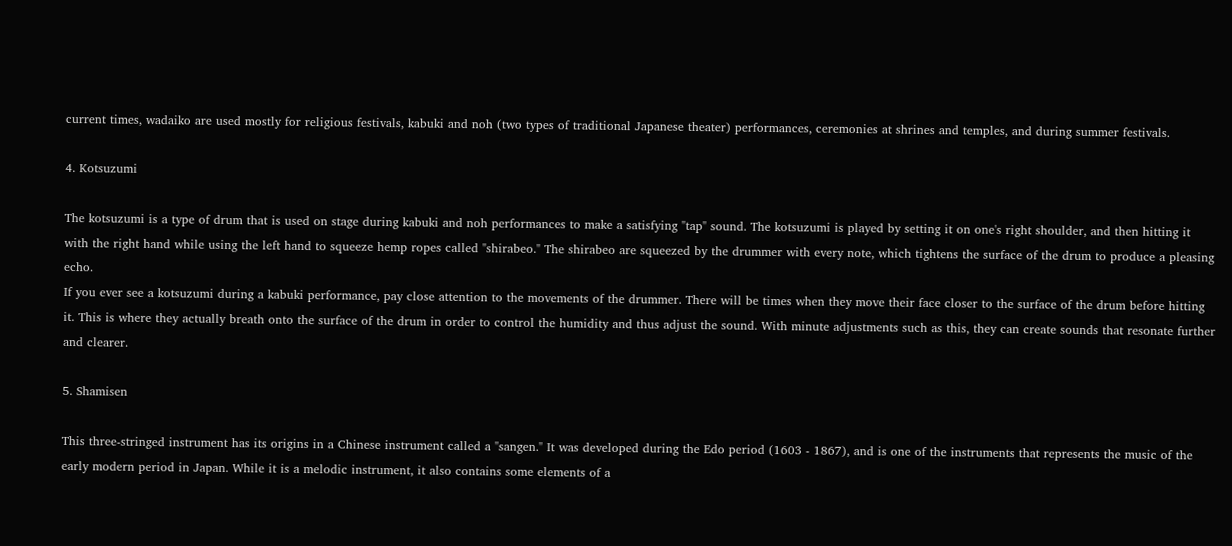current times, wadaiko are used mostly for religious festivals, kabuki and noh (two types of traditional Japanese theater) performances, ceremonies at shrines and temples, and during summer festivals.

4. Kotsuzumi

The kotsuzumi is a type of drum that is used on stage during kabuki and noh performances to make a satisfying "tap" sound. The kotsuzumi is played by setting it on one's right shoulder, and then hitting it with the right hand while using the left hand to squeeze hemp ropes called "shirabeo." The shirabeo are squeezed by the drummer with every note, which tightens the surface of the drum to produce a pleasing echo.
If you ever see a kotsuzumi during a kabuki performance, pay close attention to the movements of the drummer. There will be times when they move their face closer to the surface of the drum before hitting it. This is where they actually breath onto the surface of the drum in order to control the humidity and thus adjust the sound. With minute adjustments such as this, they can create sounds that resonate further and clearer.

5. Shamisen

This three-stringed instrument has its origins in a Chinese instrument called a "sangen." It was developed during the Edo period (1603 - 1867), and is one of the instruments that represents the music of the early modern period in Japan. While it is a melodic instrument, it also contains some elements of a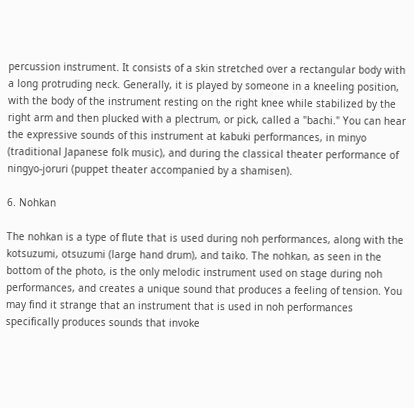percussion instrument. It consists of a skin stretched over a rectangular body with a long protruding neck. Generally, it is played by someone in a kneeling position, with the body of the instrument resting on the right knee while stabilized by the right arm and then plucked with a plectrum, or pick, called a "bachi." You can hear the expressive sounds of this instrument at kabuki performances, in minyo (traditional Japanese folk music), and during the classical theater performance of ningyo-joruri (puppet theater accompanied by a shamisen).

6. Nohkan

The nohkan is a type of flute that is used during noh performances, along with the kotsuzumi, otsuzumi (large hand drum), and taiko. The nohkan, as seen in the bottom of the photo, is the only melodic instrument used on stage during noh performances, and creates a unique sound that produces a feeling of tension. You may find it strange that an instrument that is used in noh performances specifically produces sounds that invoke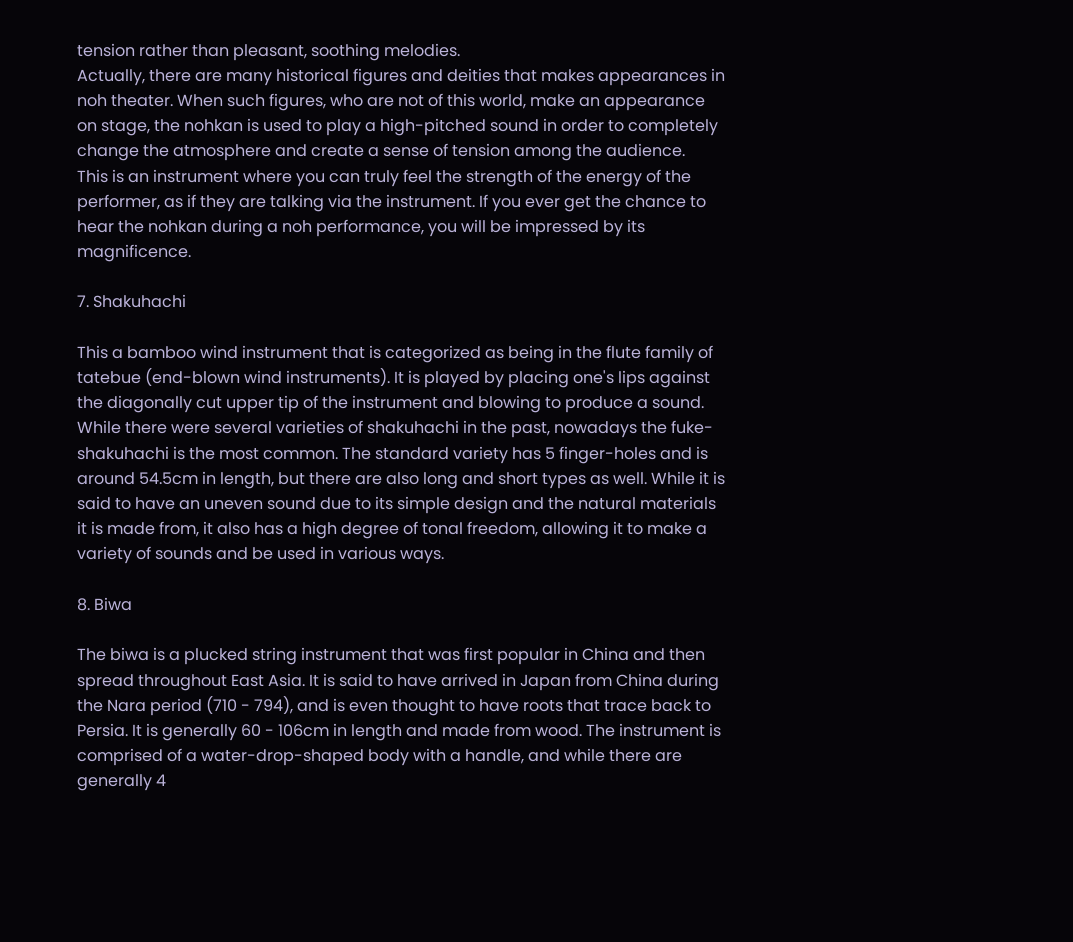tension rather than pleasant, soothing melodies.
Actually, there are many historical figures and deities that makes appearances in noh theater. When such figures, who are not of this world, make an appearance on stage, the nohkan is used to play a high-pitched sound in order to completely change the atmosphere and create a sense of tension among the audience.
This is an instrument where you can truly feel the strength of the energy of the performer, as if they are talking via the instrument. If you ever get the chance to hear the nohkan during a noh performance, you will be impressed by its magnificence.

7. Shakuhachi

This a bamboo wind instrument that is categorized as being in the flute family of tatebue (end-blown wind instruments). It is played by placing one's lips against the diagonally cut upper tip of the instrument and blowing to produce a sound. While there were several varieties of shakuhachi in the past, nowadays the fuke-shakuhachi is the most common. The standard variety has 5 finger-holes and is around 54.5cm in length, but there are also long and short types as well. While it is said to have an uneven sound due to its simple design and the natural materials it is made from, it also has a high degree of tonal freedom, allowing it to make a variety of sounds and be used in various ways.

8. Biwa

The biwa is a plucked string instrument that was first popular in China and then spread throughout East Asia. It is said to have arrived in Japan from China during the Nara period (710 - 794), and is even thought to have roots that trace back to Persia. It is generally 60 - 106cm in length and made from wood. The instrument is comprised of a water-drop-shaped body with a handle, and while there are generally 4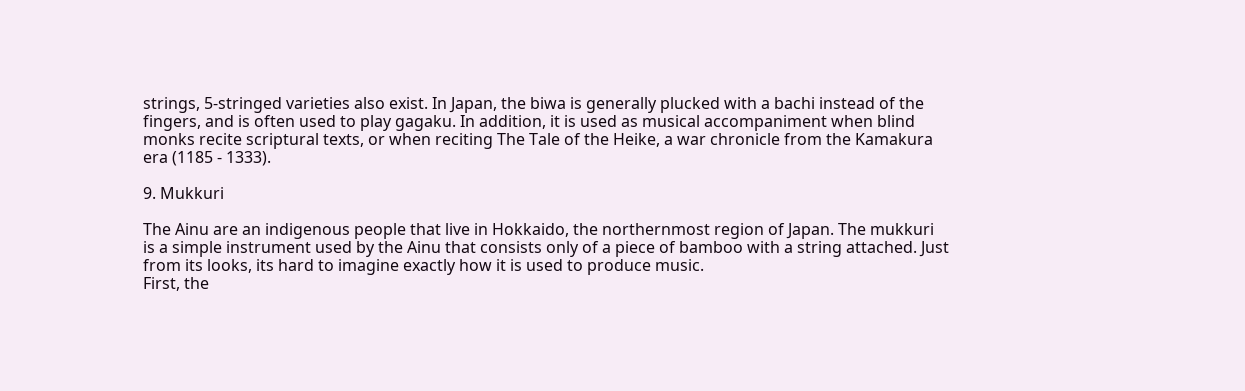strings, 5-stringed varieties also exist. In Japan, the biwa is generally plucked with a bachi instead of the fingers, and is often used to play gagaku. In addition, it is used as musical accompaniment when blind monks recite scriptural texts, or when reciting The Tale of the Heike, a war chronicle from the Kamakura era (1185 - 1333).

9. Mukkuri

The Ainu are an indigenous people that live in Hokkaido, the northernmost region of Japan. The mukkuri is a simple instrument used by the Ainu that consists only of a piece of bamboo with a string attached. Just from its looks, its hard to imagine exactly how it is used to produce music.
First, the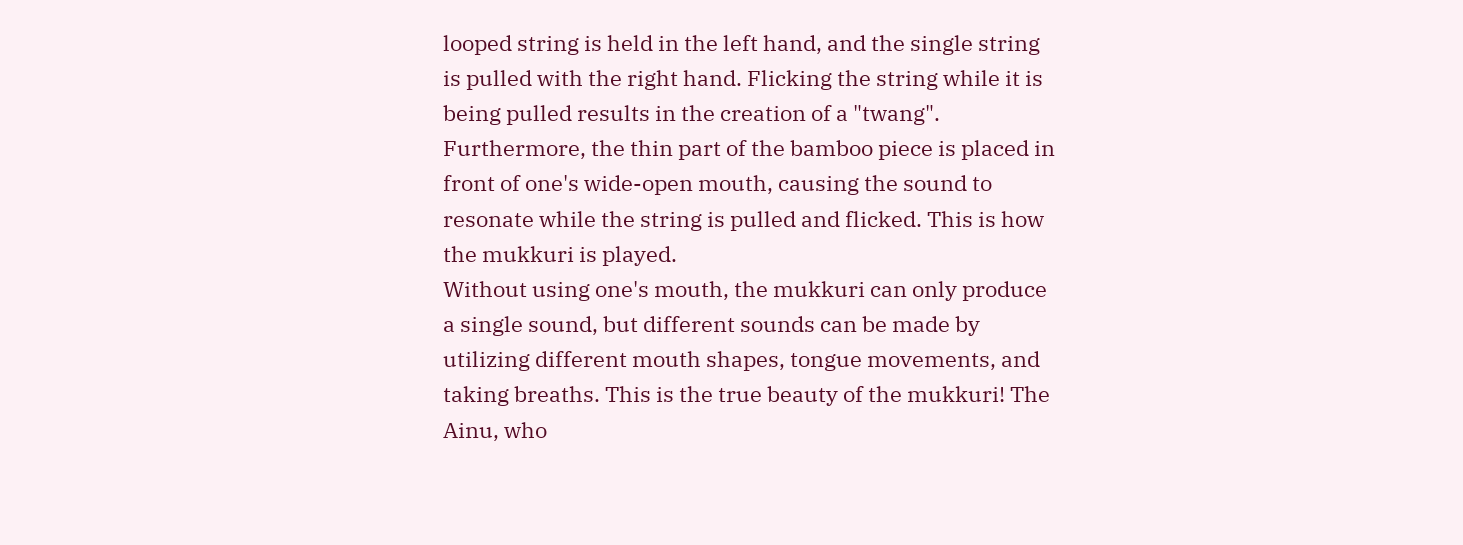looped string is held in the left hand, and the single string is pulled with the right hand. Flicking the string while it is being pulled results in the creation of a "twang". Furthermore, the thin part of the bamboo piece is placed in front of one's wide-open mouth, causing the sound to resonate while the string is pulled and flicked. This is how the mukkuri is played.
Without using one's mouth, the mukkuri can only produce a single sound, but different sounds can be made by utilizing different mouth shapes, tongue movements, and taking breaths. This is the true beauty of the mukkuri! The Ainu, who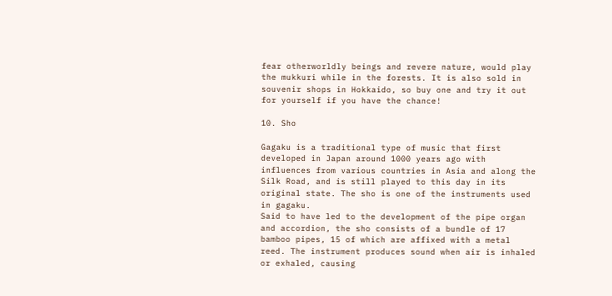fear otherworldly beings and revere nature, would play the mukkuri while in the forests. It is also sold in souvenir shops in Hokkaido, so buy one and try it out for yourself if you have the chance!

10. Sho

Gagaku is a traditional type of music that first developed in Japan around 1000 years ago with influences from various countries in Asia and along the Silk Road, and is still played to this day in its original state. The sho is one of the instruments used in gagaku.
Said to have led to the development of the pipe organ and accordion, the sho consists of a bundle of 17 bamboo pipes, 15 of which are affixed with a metal reed. The instrument produces sound when air is inhaled or exhaled, causing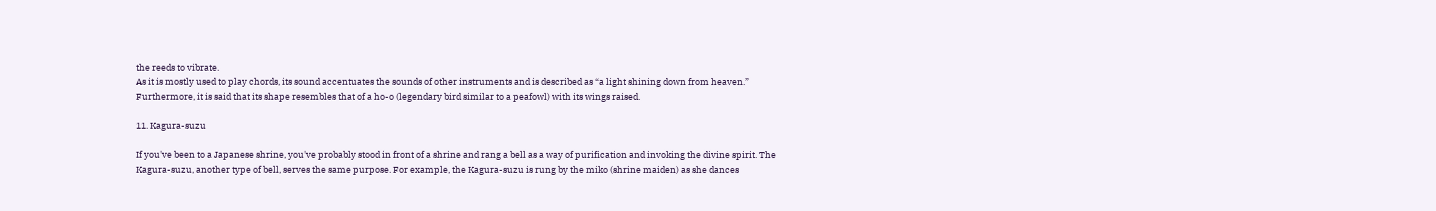the reeds to vibrate.
As it is mostly used to play chords, its sound accentuates the sounds of other instruments and is described as “a light shining down from heaven.” Furthermore, it is said that its shape resembles that of a ho-o (legendary bird similar to a peafowl) with its wings raised.

11. Kagura-suzu

If you've been to a Japanese shrine, you've probably stood in front of a shrine and rang a bell as a way of purification and invoking the divine spirit. The Kagura-suzu, another type of bell, serves the same purpose. For example, the Kagura-suzu is rung by the miko (shrine maiden) as she dances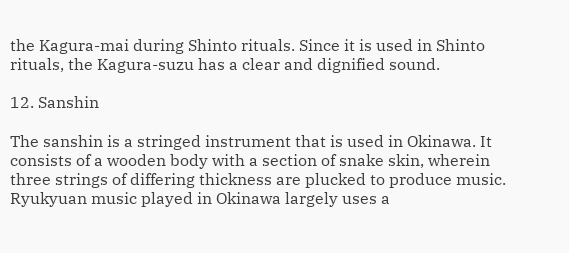the Kagura-mai during Shinto rituals. Since it is used in Shinto rituals, the Kagura-suzu has a clear and dignified sound.

12. Sanshin

The sanshin is a stringed instrument that is used in Okinawa. It consists of a wooden body with a section of snake skin, wherein three strings of differing thickness are plucked to produce music.
Ryukyuan music played in Okinawa largely uses a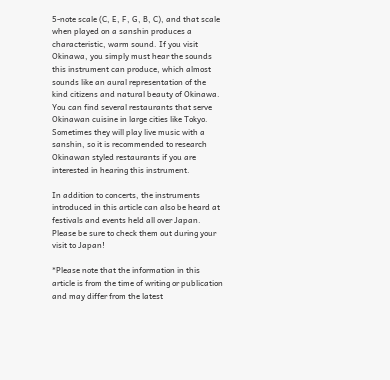5-note scale (C, E, F, G, B, C), and that scale when played on a sanshin produces a characteristic, warm sound. If you visit Okinawa, you simply must hear the sounds this instrument can produce, which almost sounds like an aural representation of the kind citizens and natural beauty of Okinawa.
You can find several restaurants that serve Okinawan cuisine in large cities like Tokyo. Sometimes they will play live music with a sanshin, so it is recommended to research Okinawan styled restaurants if you are interested in hearing this instrument.

In addition to concerts, the instruments introduced in this article can also be heard at festivals and events held all over Japan. Please be sure to check them out during your visit to Japan!

*Please note that the information in this article is from the time of writing or publication and may differ from the latest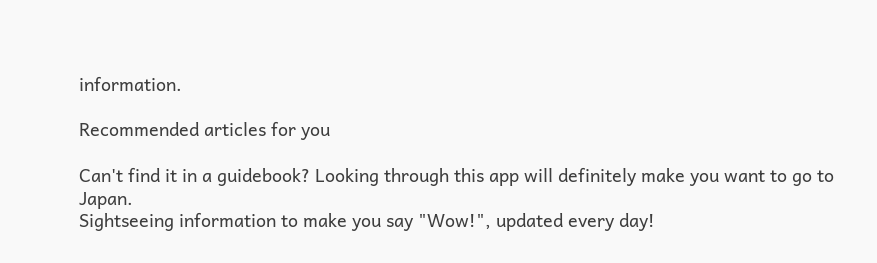information.

Recommended articles for you

Can't find it in a guidebook? Looking through this app will definitely make you want to go to Japan.
Sightseeing information to make you say "Wow!", updated every day!